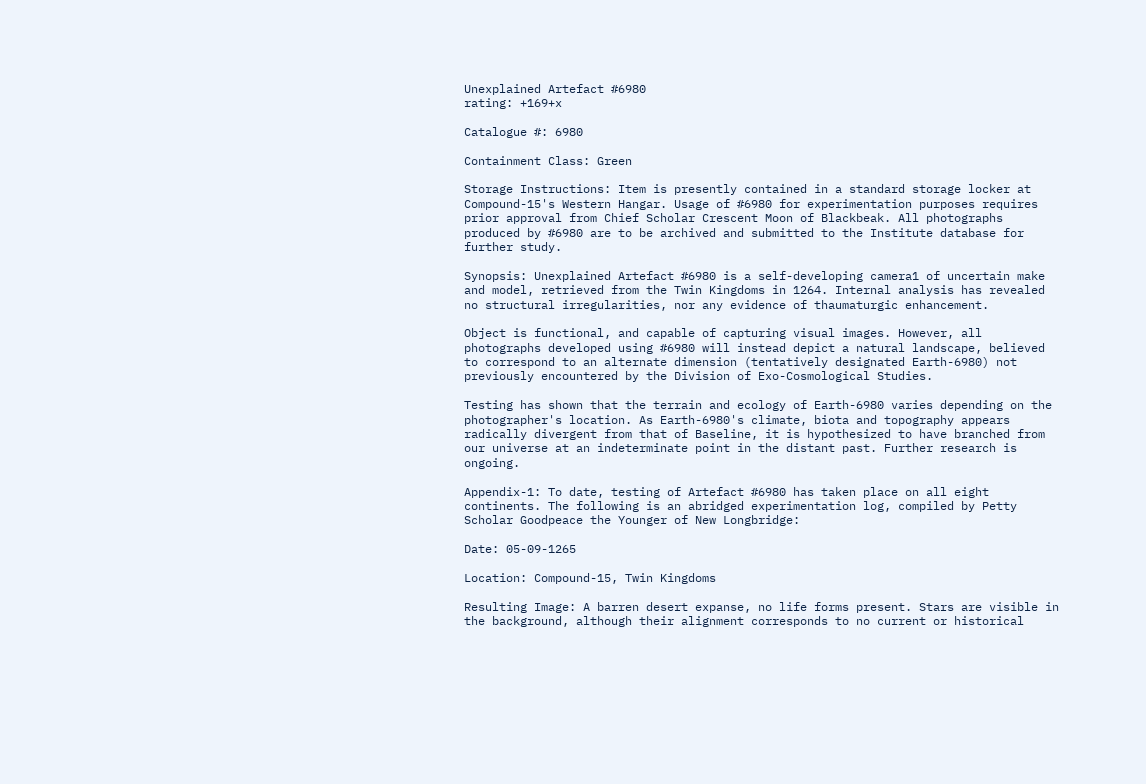Unexplained Artefact #6980
rating: +169+x

Catalogue #: 6980

Containment Class: Green

Storage Instructions: Item is presently contained in a standard storage locker at Compound-15's Western Hangar. Usage of #6980 for experimentation purposes requires prior approval from Chief Scholar Crescent Moon of Blackbeak. All photographs produced by #6980 are to be archived and submitted to the Institute database for further study.

Synopsis: Unexplained Artefact #6980 is a self-developing camera1 of uncertain make and model, retrieved from the Twin Kingdoms in 1264. Internal analysis has revealed no structural irregularities, nor any evidence of thaumaturgic enhancement.

Object is functional, and capable of capturing visual images. However, all photographs developed using #6980 will instead depict a natural landscape, believed to correspond to an alternate dimension (tentatively designated Earth-6980) not previously encountered by the Division of Exo-Cosmological Studies.

Testing has shown that the terrain and ecology of Earth-6980 varies depending on the photographer's location. As Earth-6980's climate, biota and topography appears radically divergent from that of Baseline, it is hypothesized to have branched from our universe at an indeterminate point in the distant past. Further research is ongoing.

Appendix-1: To date, testing of Artefact #6980 has taken place on all eight continents. The following is an abridged experimentation log, compiled by Petty Scholar Goodpeace the Younger of New Longbridge:

Date: 05-09-1265

Location: Compound-15, Twin Kingdoms

Resulting Image: A barren desert expanse, no life forms present. Stars are visible in the background, although their alignment corresponds to no current or historical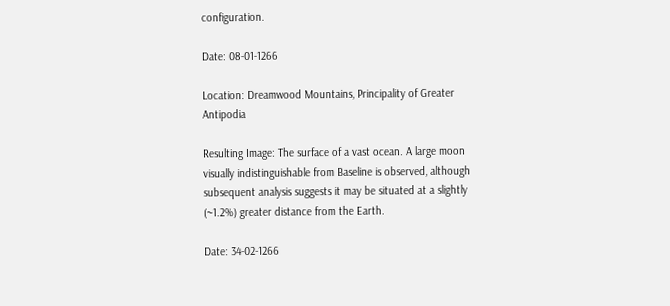configuration.

Date: 08-01-1266

Location: Dreamwood Mountains, Principality of Greater Antipodia

Resulting Image: The surface of a vast ocean. A large moon visually indistinguishable from Baseline is observed, although subsequent analysis suggests it may be situated at a slightly (~1.2%) greater distance from the Earth.

Date: 34-02-1266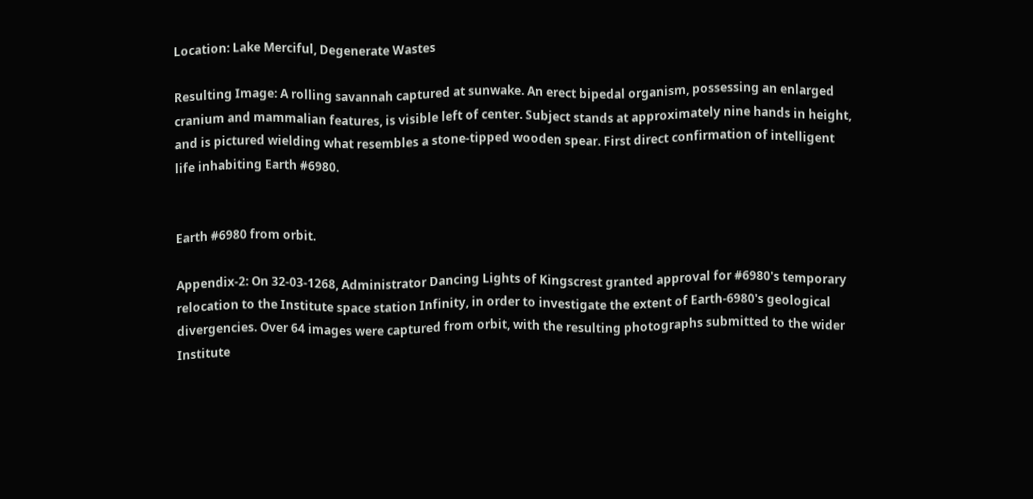Location: Lake Merciful, Degenerate Wastes

Resulting Image: A rolling savannah captured at sunwake. An erect bipedal organism, possessing an enlarged cranium and mammalian features, is visible left of center. Subject stands at approximately nine hands in height, and is pictured wielding what resembles a stone-tipped wooden spear. First direct confirmation of intelligent life inhabiting Earth #6980.


Earth #6980 from orbit.

Appendix-2: On 32-03-1268, Administrator Dancing Lights of Kingscrest granted approval for #6980's temporary relocation to the Institute space station Infinity, in order to investigate the extent of Earth-6980's geological divergencies. Over 64 images were captured from orbit, with the resulting photographs submitted to the wider Institute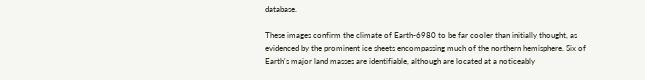database.

These images confirm the climate of Earth-6980 to be far cooler than initially thought, as evidenced by the prominent ice sheets encompassing much of the northern hemisphere. Six of Earth's major land masses are identifiable, although are located at a noticeably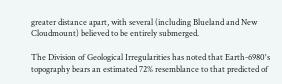greater distance apart, with several (including Blueland and New Cloudmount) believed to be entirely submerged.

The Division of Geological Irregularities has noted that Earth-6980's topography bears an estimated 72% resemblance to that predicted of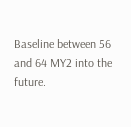Baseline between 56 and 64 MY2 into the future.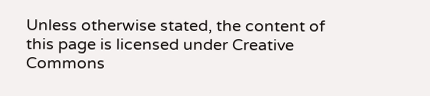Unless otherwise stated, the content of this page is licensed under Creative Commons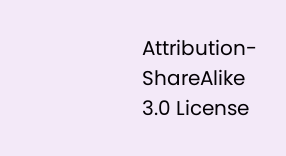Attribution-ShareAlike 3.0 License